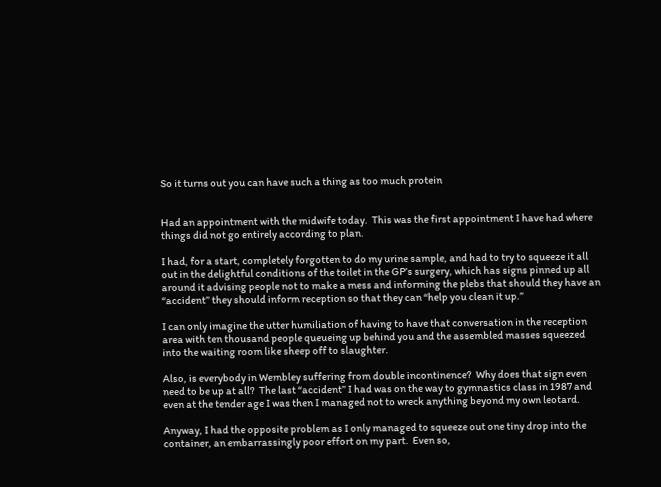So it turns out you can have such a thing as too much protein


Had an appointment with the midwife today.  This was the first appointment I have had where things did not go entirely according to plan.

I had, for a start, completely forgotten to do my urine sample, and had to try to squeeze it all out in the delightful conditions of the toilet in the GP’s surgery, which has signs pinned up all around it advising people not to make a mess and informing the plebs that should they have an “accident” they should inform reception so that they can “help you clean it up.”

I can only imagine the utter humiliation of having to have that conversation in the reception area with ten thousand people queueing up behind you and the assembled masses squeezed into the waiting room like sheep off to slaughter.

Also, is everybody in Wembley suffering from double incontinence?  Why does that sign even need to be up at all?  The last “accident” I had was on the way to gymnastics class in 1987 and even at the tender age I was then I managed not to wreck anything beyond my own leotard.

Anyway, I had the opposite problem as I only managed to squeeze out one tiny drop into the container, an embarrassingly poor effort on my part.  Even so,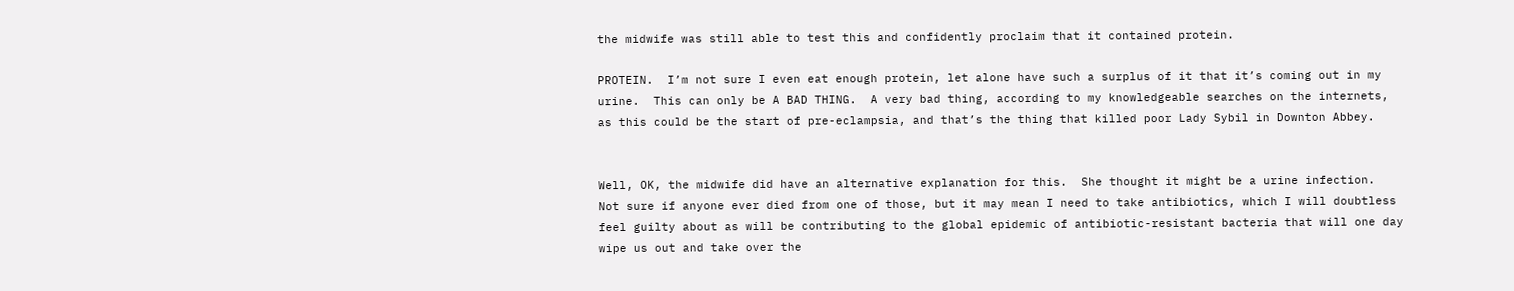the midwife was still able to test this and confidently proclaim that it contained protein.

PROTEIN.  I’m not sure I even eat enough protein, let alone have such a surplus of it that it’s coming out in my urine.  This can only be A BAD THING.  A very bad thing, according to my knowledgeable searches on the internets, as this could be the start of pre-eclampsia, and that’s the thing that killed poor Lady Sybil in Downton Abbey.


Well, OK, the midwife did have an alternative explanation for this.  She thought it might be a urine infection.  Not sure if anyone ever died from one of those, but it may mean I need to take antibiotics, which I will doubtless feel guilty about as will be contributing to the global epidemic of antibiotic-resistant bacteria that will one day wipe us out and take over the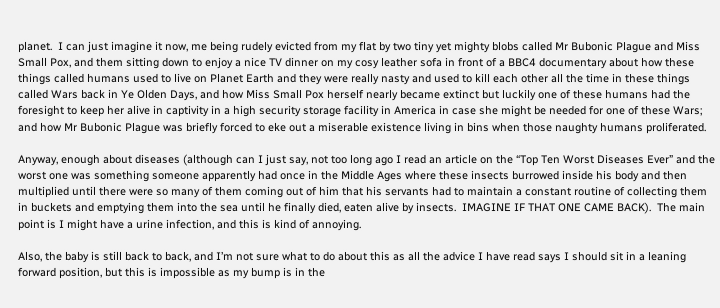planet.  I can just imagine it now, me being rudely evicted from my flat by two tiny yet mighty blobs called Mr Bubonic Plague and Miss Small Pox, and them sitting down to enjoy a nice TV dinner on my cosy leather sofa in front of a BBC4 documentary about how these things called humans used to live on Planet Earth and they were really nasty and used to kill each other all the time in these things called Wars back in Ye Olden Days, and how Miss Small Pox herself nearly became extinct but luckily one of these humans had the foresight to keep her alive in captivity in a high security storage facility in America in case she might be needed for one of these Wars; and how Mr Bubonic Plague was briefly forced to eke out a miserable existence living in bins when those naughty humans proliferated.

Anyway, enough about diseases (although can I just say, not too long ago I read an article on the “Top Ten Worst Diseases Ever” and the worst one was something someone apparently had once in the Middle Ages where these insects burrowed inside his body and then multiplied until there were so many of them coming out of him that his servants had to maintain a constant routine of collecting them in buckets and emptying them into the sea until he finally died, eaten alive by insects.  IMAGINE IF THAT ONE CAME BACK).  The main point is I might have a urine infection, and this is kind of annoying.

Also, the baby is still back to back, and I’m not sure what to do about this as all the advice I have read says I should sit in a leaning forward position, but this is impossible as my bump is in the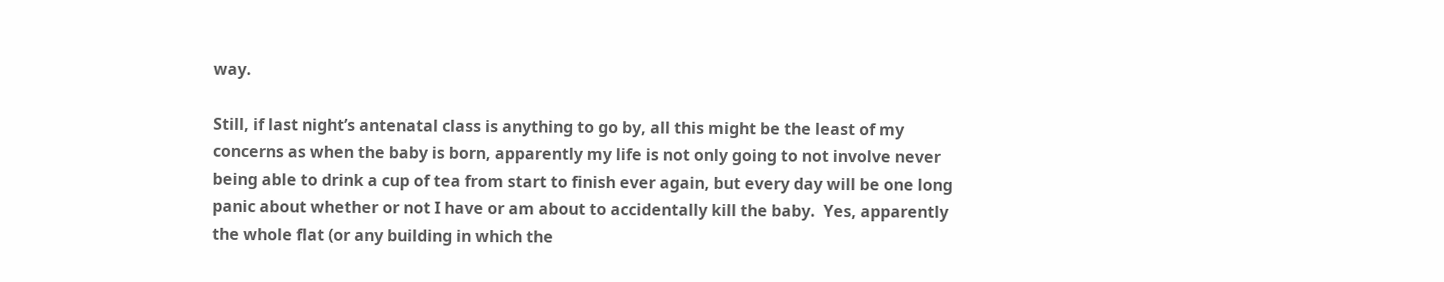way.

Still, if last night’s antenatal class is anything to go by, all this might be the least of my concerns as when the baby is born, apparently my life is not only going to not involve never being able to drink a cup of tea from start to finish ever again, but every day will be one long panic about whether or not I have or am about to accidentally kill the baby.  Yes, apparently the whole flat (or any building in which the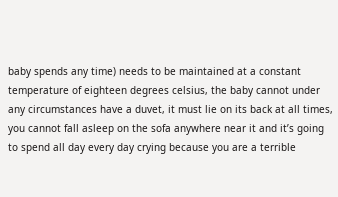baby spends any time) needs to be maintained at a constant temperature of eighteen degrees celsius, the baby cannot under any circumstances have a duvet, it must lie on its back at all times, you cannot fall asleep on the sofa anywhere near it and it’s going to spend all day every day crying because you are a terrible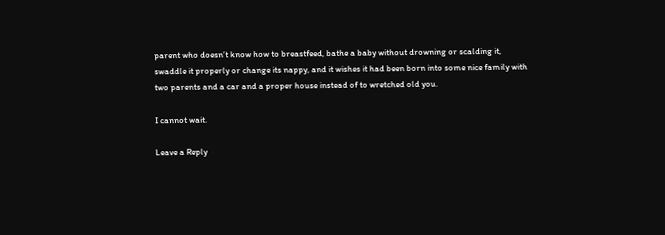parent who doesn’t know how to breastfeed, bathe a baby without drowning or scalding it, swaddle it properly or change its nappy, and it wishes it had been born into some nice family with two parents and a car and a proper house instead of to wretched old you.

I cannot wait.

Leave a Reply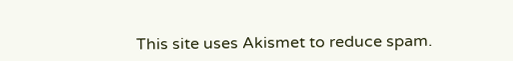This site uses Akismet to reduce spam.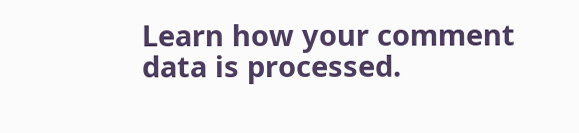Learn how your comment data is processed.